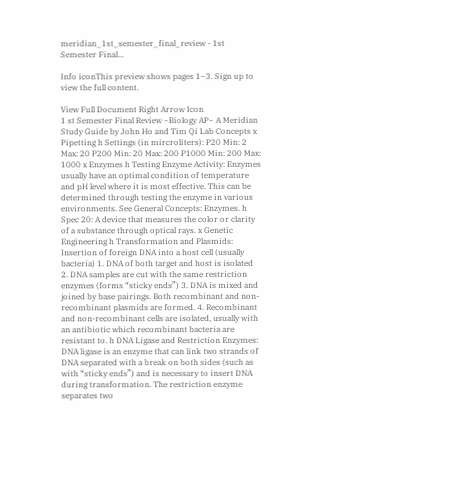meridian_1st_semester_final_review - 1st Semester Final...

Info iconThis preview shows pages 1–3. Sign up to view the full content.

View Full Document Right Arrow Icon
1 st Semester Final Review ~Biology AP~ A Meridian Study Guide by John Ho and Tim Qi Lab Concepts x Pipetting h Settings (in mircroliters): P20 Min: 2 Max: 20 P200 Min: 20 Max: 200 P1000 Min: 200 Max: 1000 x Enzymes h Testing Enzyme Activity: Enzymes usually have an optimal condition of temperature and pH level where it is most effective. This can be determined through testing the enzyme in various environments. See General Concepts: Enzymes. h Spec 20: A device that measures the color or clarity of a substance through optical rays. x Genetic Engineering h Transformation and Plasmids: Insertion of foreign DNA into a host cell (usually bacteria) 1. DNA of both target and host is isolated 2. DNA samples are cut with the same restriction enzymes (forms “sticky ends”) 3. DNA is mixed and joined by base pairings. Both recombinant and non-recombinant plasmids are formed. 4. Recombinant and non-recombinant cells are isolated, usually with an antibiotic which recombinant bacteria are resistant to. h DNA Ligase and Restriction Enzymes: DNA ligase is an enzyme that can link two strands of DNA separated with a break on both sides (such as with “sticky ends”) and is necessary to insert DNA during transformation. The restriction enzyme separates two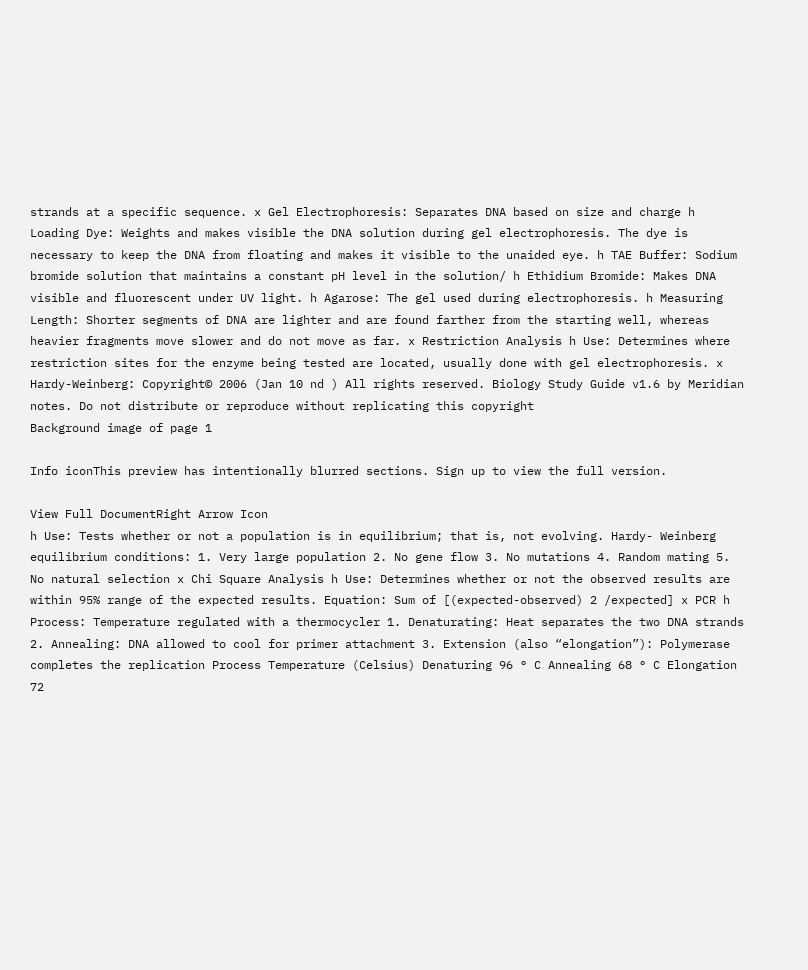strands at a specific sequence. x Gel Electrophoresis: Separates DNA based on size and charge h Loading Dye: Weights and makes visible the DNA solution during gel electrophoresis. The dye is necessary to keep the DNA from floating and makes it visible to the unaided eye. h TAE Buffer: Sodium bromide solution that maintains a constant pH level in the solution/ h Ethidium Bromide: Makes DNA visible and fluorescent under UV light. h Agarose: The gel used during electrophoresis. h Measuring Length: Shorter segments of DNA are lighter and are found farther from the starting well, whereas heavier fragments move slower and do not move as far. x Restriction Analysis h Use: Determines where restriction sites for the enzyme being tested are located, usually done with gel electrophoresis. x Hardy-Weinberg: Copyright© 2006 (Jan 10 nd ) All rights reserved. Biology Study Guide v1.6 by Meridian notes. Do not distribute or reproduce without replicating this copyright
Background image of page 1

Info iconThis preview has intentionally blurred sections. Sign up to view the full version.

View Full DocumentRight Arrow Icon
h Use: Tests whether or not a population is in equilibrium; that is, not evolving. Hardy- Weinberg equilibrium conditions: 1. Very large population 2. No gene flow 3. No mutations 4. Random mating 5. No natural selection x Chi Square Analysis h Use: Determines whether or not the observed results are within 95% range of the expected results. Equation: Sum of [(expected-observed) 2 /expected] x PCR h Process: Temperature regulated with a thermocycler 1. Denaturating: Heat separates the two DNA strands 2. Annealing: DNA allowed to cool for primer attachment 3. Extension (also “elongation”): Polymerase completes the replication Process Temperature (Celsius) Denaturing 96 ° C Annealing 68 ° C Elongation 72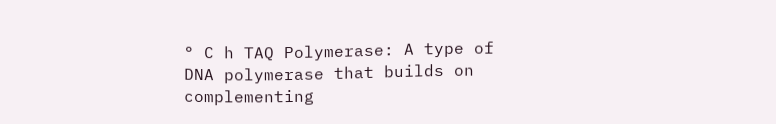° C h TAQ Polymerase: A type of DNA polymerase that builds on complementing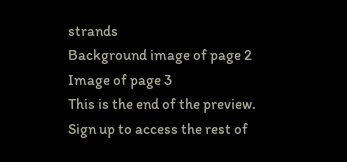strands
Background image of page 2
Image of page 3
This is the end of the preview. Sign up to access the rest of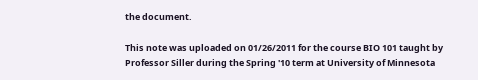the document.

This note was uploaded on 01/26/2011 for the course BIO 101 taught by Professor Siller during the Spring '10 term at University of Minnesota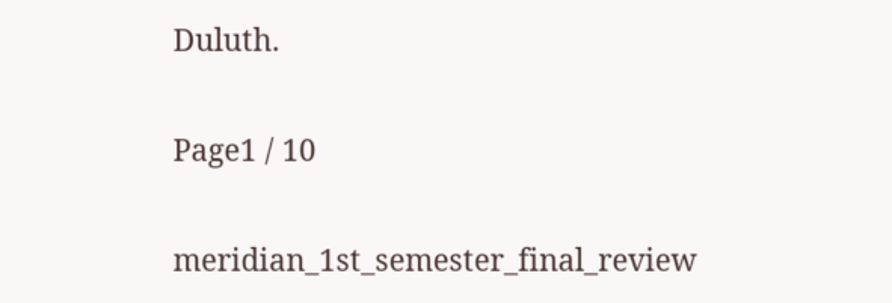Duluth.

Page1 / 10

meridian_1st_semester_final_review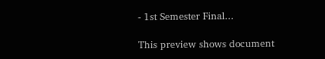- 1st Semester Final...

This preview shows document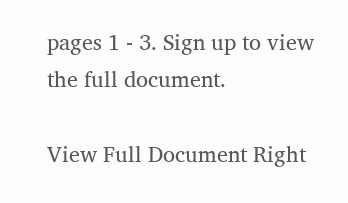pages 1 - 3. Sign up to view the full document.

View Full Document Right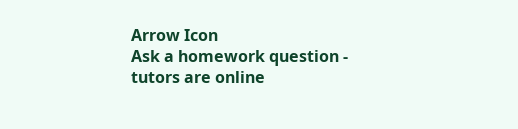Arrow Icon
Ask a homework question - tutors are online